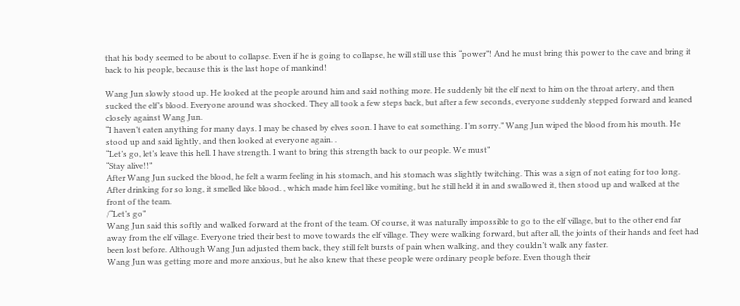that his body seemed to be about to collapse. Even if he is going to collapse, he will still use this “power”! And he must bring this power to the cave and bring it back to his people, because this is the last hope of mankind!

Wang Jun slowly stood up. He looked at the people around him and said nothing more. He suddenly bit the elf next to him on the throat artery, and then sucked the elf’s blood. Everyone around was shocked. They all took a few steps back, but after a few seconds, everyone suddenly stepped forward and leaned closely against Wang Jun.
“I haven’t eaten anything for many days. I may be chased by elves soon. I have to eat something. I’m sorry.” Wang Jun wiped the blood from his mouth. He stood up and said lightly, and then looked at everyone again. .
“Let’s go, let’s leave this hell. I have strength. I want to bring this strength back to our people. We must”
“Stay alive!!”
After Wang Jun sucked the blood, he felt a warm feeling in his stomach, and his stomach was slightly twitching. This was a sign of not eating for too long. After drinking for so long, it smelled like blood. , which made him feel like vomiting, but he still held it in and swallowed it, then stood up and walked at the front of the team.
/“Let’s go”
Wang Jun said this softly and walked forward at the front of the team. Of course, it was naturally impossible to go to the elf village, but to the other end far away from the elf village. Everyone tried their best to move towards the elf village. They were walking forward, but after all, the joints of their hands and feet had been lost before. Although Wang Jun adjusted them back, they still felt bursts of pain when walking, and they couldn’t walk any faster.
Wang Jun was getting more and more anxious, but he also knew that these people were ordinary people before. Even though their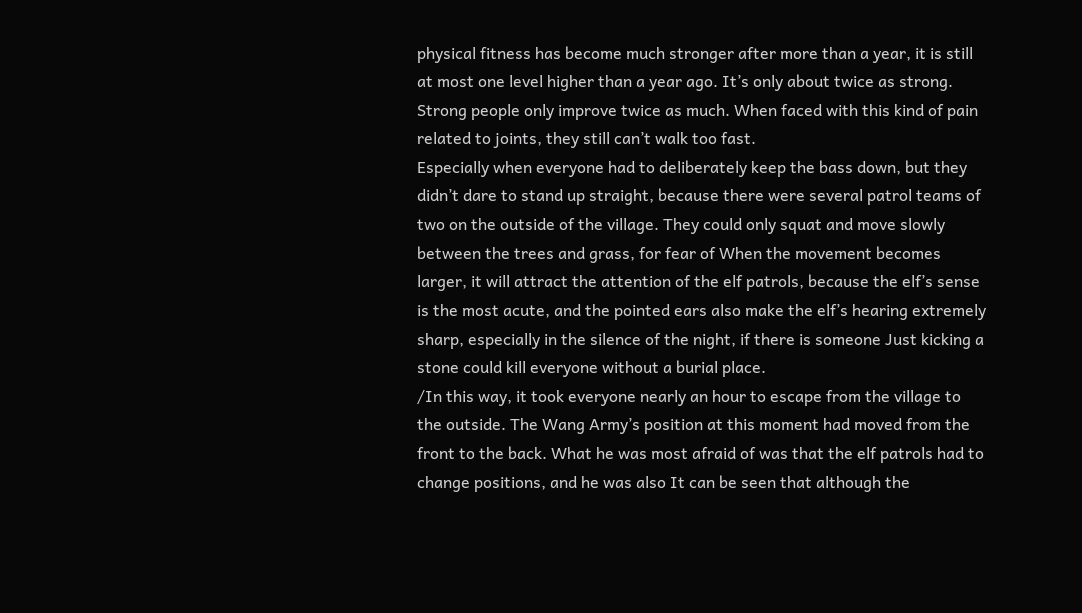physical fitness has become much stronger after more than a year, it is still at most one level higher than a year ago. It’s only about twice as strong. Strong people only improve twice as much. When faced with this kind of pain related to joints, they still can’t walk too fast.
Especially when everyone had to deliberately keep the bass down, but they didn’t dare to stand up straight, because there were several patrol teams of two on the outside of the village. They could only squat and move slowly between the trees and grass, for fear of When the movement becomes larger, it will attract the attention of the elf patrols, because the elf’s sense is the most acute, and the pointed ears also make the elf’s hearing extremely sharp, especially in the silence of the night, if there is someone Just kicking a stone could kill everyone without a burial place.
/In this way, it took everyone nearly an hour to escape from the village to the outside. The Wang Army’s position at this moment had moved from the front to the back. What he was most afraid of was that the elf patrols had to change positions, and he was also It can be seen that although the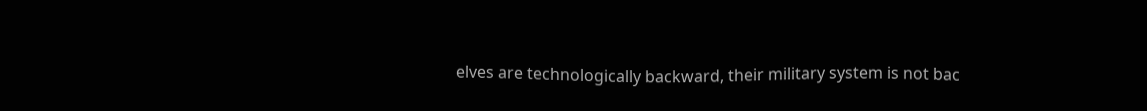elves are technologically backward, their military system is not bac